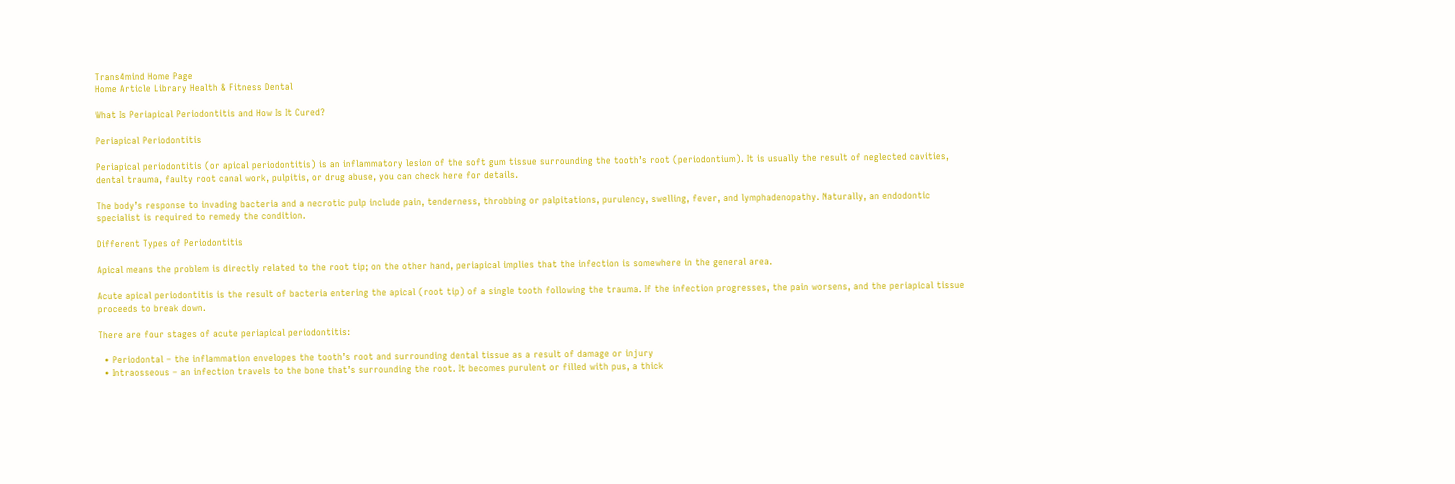Trans4mind Home Page
Home Article Library Health & Fitness Dental

What Is Periapical Periodontitis and How Is It Cured?

Periapical Periodontitis

Periapical periodontitis (or apical periodontitis) is an inflammatory lesion of the soft gum tissue surrounding the tooth’s root (periodontium). It is usually the result of neglected cavities, dental trauma, faulty root canal work, pulpitis, or drug abuse, you can check here for details.

The body’s response to invading bacteria and a necrotic pulp include pain, tenderness, throbbing or palpitations, purulency, swelling, fever, and lymphadenopathy. Naturally, an endodontic specialist is required to remedy the condition.

Different Types of Periodontitis

Apical means the problem is directly related to the root tip; on the other hand, periapical implies that the infection is somewhere in the general area.

Acute apical periodontitis is the result of bacteria entering the apical (root tip) of a single tooth following the trauma. If the infection progresses, the pain worsens, and the periapical tissue proceeds to break down.

There are four stages of acute periapical periodontitis:

  • Periodontal – the inflammation envelopes the tooth’s root and surrounding dental tissue as a result of damage or injury
  • Intraosseous – an infection travels to the bone that’s surrounding the root. It becomes purulent or filled with pus, a thick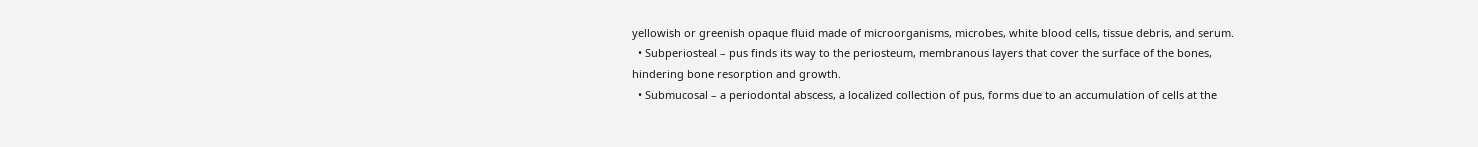yellowish or greenish opaque fluid made of microorganisms, microbes, white blood cells, tissue debris, and serum.
  • Subperiosteal – pus finds its way to the periosteum, membranous layers that cover the surface of the bones, hindering bone resorption and growth.
  • Submucosal – a periodontal abscess, a localized collection of pus, forms due to an accumulation of cells at the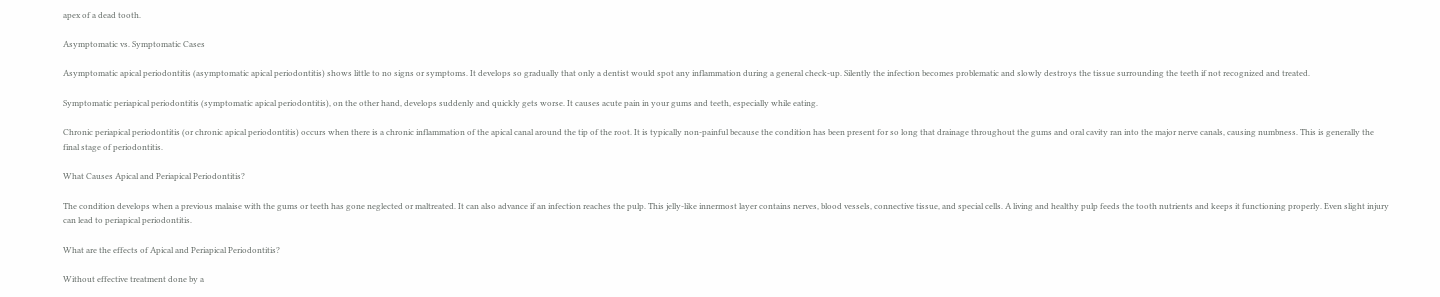apex of a dead tooth.

Asymptomatic vs. Symptomatic Cases

Asymptomatic apical periodontitis (asymptomatic apical periodontitis) shows little to no signs or symptoms. It develops so gradually that only a dentist would spot any inflammation during a general check-up. Silently the infection becomes problematic and slowly destroys the tissue surrounding the teeth if not recognized and treated.

Symptomatic periapical periodontitis (symptomatic apical periodontitis), on the other hand, develops suddenly and quickly gets worse. It causes acute pain in your gums and teeth, especially while eating.

Chronic periapical periodontitis (or chronic apical periodontitis) occurs when there is a chronic inflammation of the apical canal around the tip of the root. It is typically non-painful because the condition has been present for so long that drainage throughout the gums and oral cavity ran into the major nerve canals, causing numbness. This is generally the final stage of periodontitis.

What Causes Apical and Periapical Periodontitis?

The condition develops when a previous malaise with the gums or teeth has gone neglected or maltreated. It can also advance if an infection reaches the pulp. This jelly-like innermost layer contains nerves, blood vessels, connective tissue, and special cells. A living and healthy pulp feeds the tooth nutrients and keeps it functioning properly. Even slight injury can lead to periapical periodontitis.

What are the effects of Apical and Periapical Periodontitis?

Without effective treatment done by a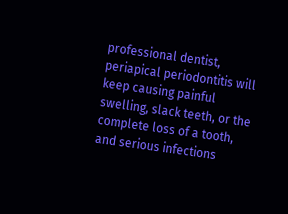professional dentist, periapical periodontitis will keep causing painful swelling, slack teeth, or the complete loss of a tooth, and serious infections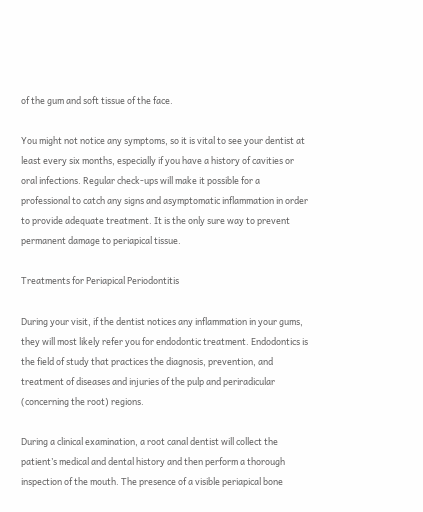of the gum and soft tissue of the face.

You might not notice any symptoms, so it is vital to see your dentist at least every six months, especially if you have a history of cavities or oral infections. Regular check-ups will make it possible for a professional to catch any signs and asymptomatic inflammation in order to provide adequate treatment. It is the only sure way to prevent permanent damage to periapical tissue.

Treatments for Periapical Periodontitis

During your visit, if the dentist notices any inflammation in your gums, they will most likely refer you for endodontic treatment. Endodontics is the field of study that practices the diagnosis, prevention, and treatment of diseases and injuries of the pulp and periradicular (concerning the root) regions.

During a clinical examination, a root canal dentist will collect the patient’s medical and dental history and then perform a thorough inspection of the mouth. The presence of a visible periapical bone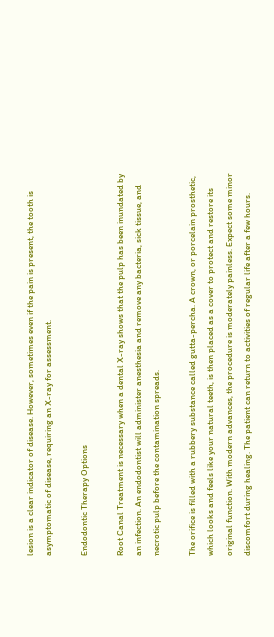lesion is a clear indicator of disease. However, sometimes even if the pain is present, the tooth is asymptomatic of disease, requiring an X-ray for assessment.

Endodontic Therapy Options

Root Canal Treatment is necessary when a dental X-ray shows that the pulp has been inundated by an infection. An endodontist will administer anesthesia and remove any bacteria, sick tissue, and necrotic pulp before the contamination spreads.

The orifice is filled with a rubbery substance called gutta-percha. A crown, or porcelain prosthetic, which looks and feels like your natural teeth, is then placed as a cover to protect and restore its original function. With modern advances, the procedure is moderately painless. Expect some minor discomfort during healing. The patient can return to activities of regular life after a few hours.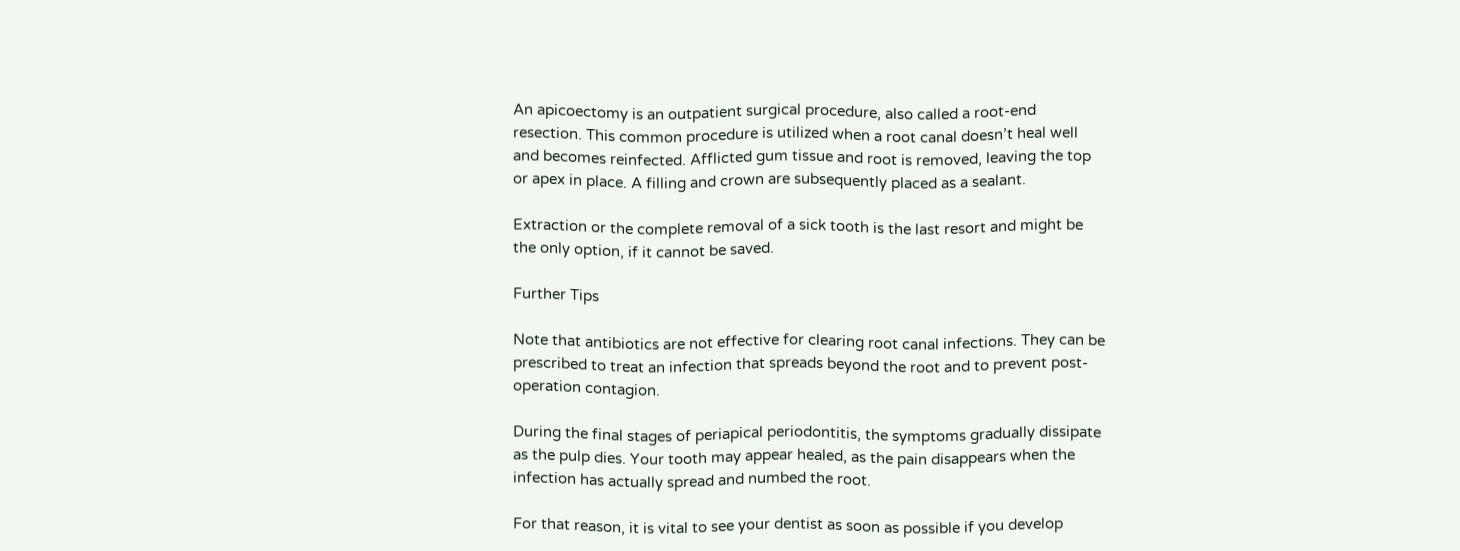An apicoectomy is an outpatient surgical procedure, also called a root-end resection. This common procedure is utilized when a root canal doesn’t heal well and becomes reinfected. Afflicted gum tissue and root is removed, leaving the top or apex in place. A filling and crown are subsequently placed as a sealant.

Extraction or the complete removal of a sick tooth is the last resort and might be the only option, if it cannot be saved.

Further Tips

Note that antibiotics are not effective for clearing root canal infections. They can be prescribed to treat an infection that spreads beyond the root and to prevent post-operation contagion.

During the final stages of periapical periodontitis, the symptoms gradually dissipate as the pulp dies. Your tooth may appear healed, as the pain disappears when the infection has actually spread and numbed the root.

For that reason, it is vital to see your dentist as soon as possible if you develop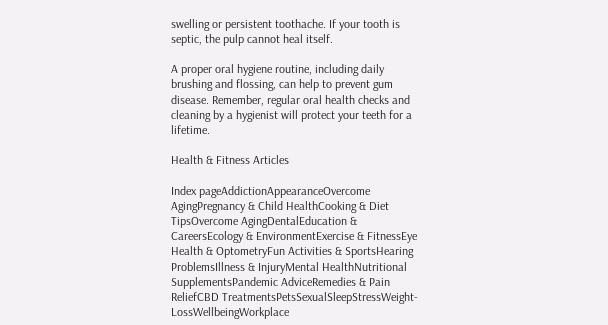swelling or persistent toothache. If your tooth is septic, the pulp cannot heal itself.

A proper oral hygiene routine, including daily brushing and flossing, can help to prevent gum disease. Remember, regular oral health checks and cleaning by a hygienist will protect your teeth for a lifetime.

Health & Fitness Articles

Index pageAddictionAppearanceOvercome AgingPregnancy & Child HealthCooking & Diet TipsOvercome AgingDentalEducation & CareersEcology & EnvironmentExercise & FitnessEye Health & OptometryFun Activities & SportsHearing ProblemsIllness & InjuryMental HealthNutritional SupplementsPandemic AdviceRemedies & Pain ReliefCBD TreatmentsPetsSexualSleepStressWeight-LossWellbeingWorkplace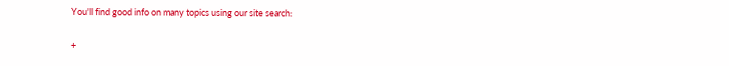You'll find good info on many topics using our site search:

+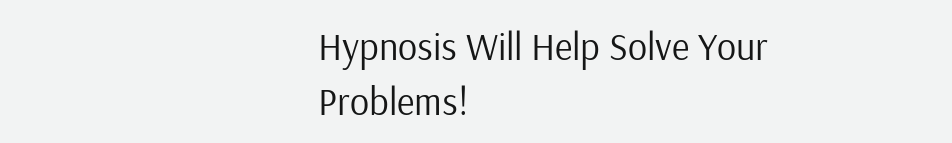Hypnosis Will Help Solve Your Problems!